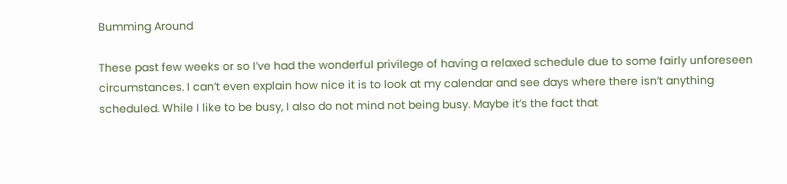Bumming Around

These past few weeks or so I’ve had the wonderful privilege of having a relaxed schedule due to some fairly unforeseen circumstances. I can’t even explain how nice it is to look at my calendar and see days where there isn’t anything scheduled. While I like to be busy, I also do not mind not being busy. Maybe it’s the fact that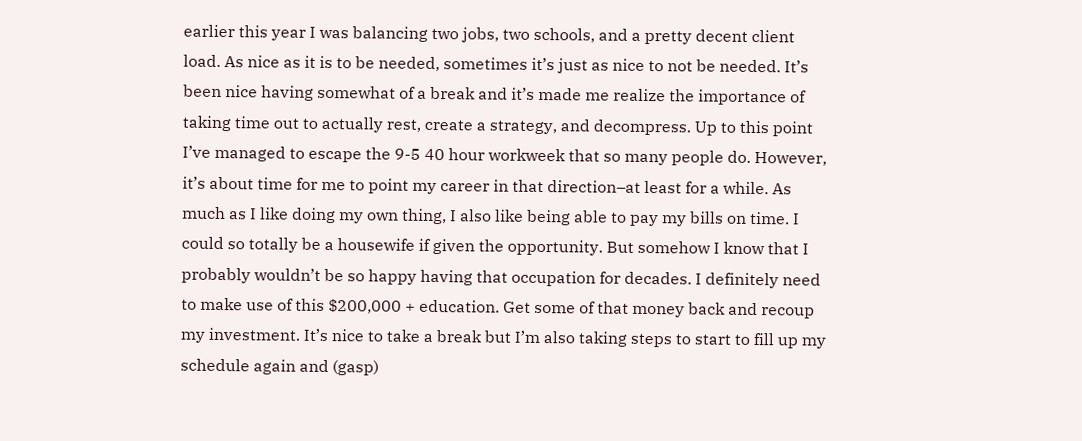earlier this year I was balancing two jobs, two schools, and a pretty decent client load. As nice as it is to be needed, sometimes it’s just as nice to not be needed. It’s been nice having somewhat of a break and it’s made me realize the importance of taking time out to actually rest, create a strategy, and decompress. Up to this point I’ve managed to escape the 9-5 40 hour workweek that so many people do. However, it’s about time for me to point my career in that direction–at least for a while. As much as I like doing my own thing, I also like being able to pay my bills on time. I could so totally be a housewife if given the opportunity. But somehow I know that I probably wouldn’t be so happy having that occupation for decades. I definitely need to make use of this $200,000 + education. Get some of that money back and recoup my investment. It’s nice to take a break but I’m also taking steps to start to fill up my schedule again and (gasp)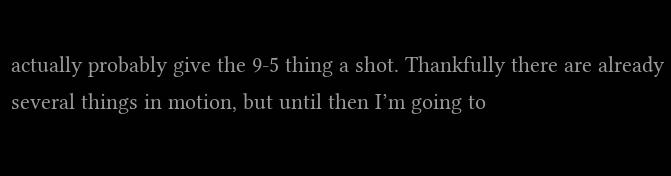actually probably give the 9-5 thing a shot. Thankfully there are already several things in motion, but until then I’m going to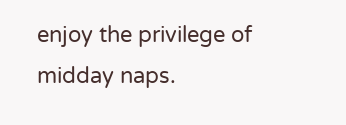enjoy the privilege of midday naps.